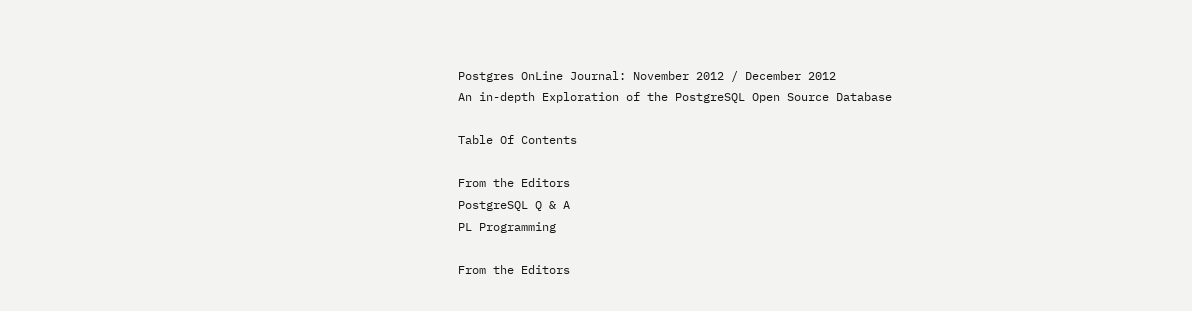Postgres OnLine Journal: November 2012 / December 2012
An in-depth Exploration of the PostgreSQL Open Source Database

Table Of Contents

From the Editors
PostgreSQL Q & A
PL Programming

From the Editors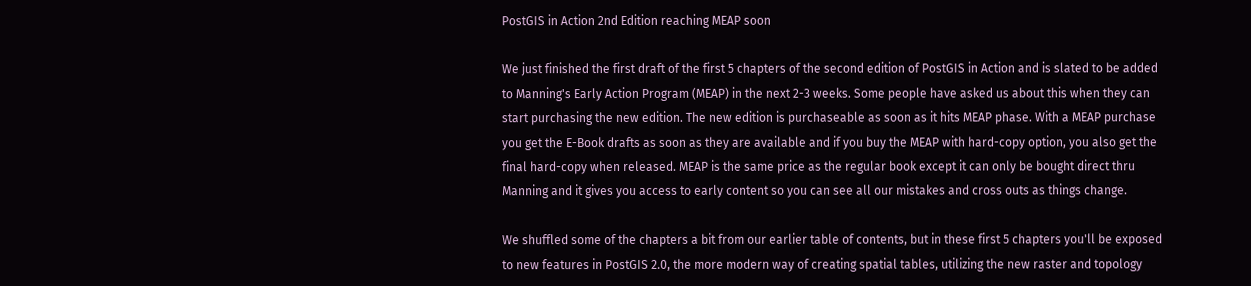PostGIS in Action 2nd Edition reaching MEAP soon

We just finished the first draft of the first 5 chapters of the second edition of PostGIS in Action and is slated to be added to Manning's Early Action Program (MEAP) in the next 2-3 weeks. Some people have asked us about this when they can start purchasing the new edition. The new edition is purchaseable as soon as it hits MEAP phase. With a MEAP purchase you get the E-Book drafts as soon as they are available and if you buy the MEAP with hard-copy option, you also get the final hard-copy when released. MEAP is the same price as the regular book except it can only be bought direct thru Manning and it gives you access to early content so you can see all our mistakes and cross outs as things change.

We shuffled some of the chapters a bit from our earlier table of contents, but in these first 5 chapters you'll be exposed to new features in PostGIS 2.0, the more modern way of creating spatial tables, utilizing the new raster and topology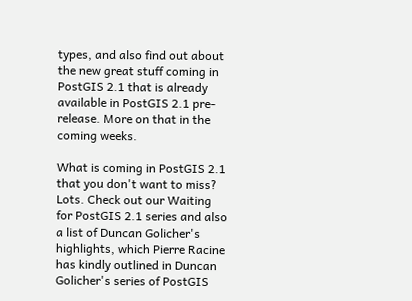types, and also find out about the new great stuff coming in PostGIS 2.1 that is already available in PostGIS 2.1 pre-release. More on that in the coming weeks.

What is coming in PostGIS 2.1 that you don't want to miss? Lots. Check out our Waiting for PostGIS 2.1 series and also a list of Duncan Golicher's highlights, which Pierre Racine has kindly outlined in Duncan Golicher's series of PostGIS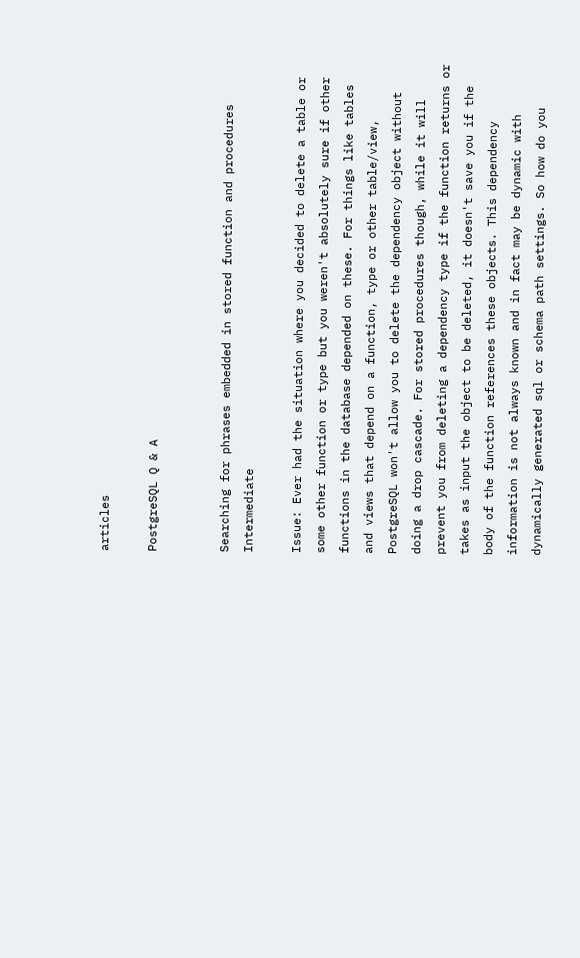articles

PostgreSQL Q & A


Searching for phrases embedded in stored function and procedures Intermediate

Issue: Ever had the situation where you decided to delete a table or some other function or type but you weren't absolutely sure if other functions in the database depended on these. For things like tables and views that depend on a function, type or other table/view, PostgreSQL won't allow you to delete the dependency object without doing a drop cascade. For stored procedures though, while it will prevent you from deleting a dependency type if the function returns or takes as input the object to be deleted, it doesn't save you if the body of the function references these objects. This dependency information is not always known and in fact may be dynamic with dynamically generated sql or schema path settings. So how do you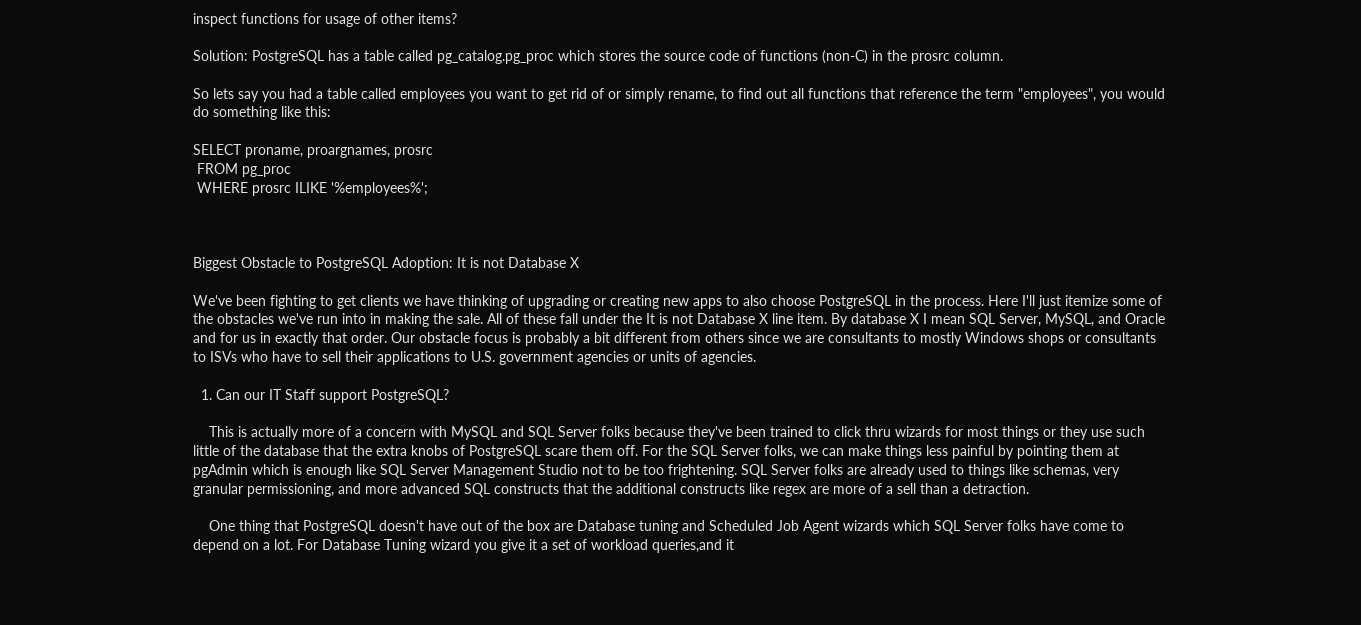inspect functions for usage of other items?

Solution: PostgreSQL has a table called pg_catalog.pg_proc which stores the source code of functions (non-C) in the prosrc column.

So lets say you had a table called employees you want to get rid of or simply rename, to find out all functions that reference the term "employees", you would do something like this:

SELECT proname, proargnames, prosrc
 FROM pg_proc
 WHERE prosrc ILIKE '%employees%';



Biggest Obstacle to PostgreSQL Adoption: It is not Database X

We've been fighting to get clients we have thinking of upgrading or creating new apps to also choose PostgreSQL in the process. Here I'll just itemize some of the obstacles we've run into in making the sale. All of these fall under the It is not Database X line item. By database X I mean SQL Server, MySQL, and Oracle and for us in exactly that order. Our obstacle focus is probably a bit different from others since we are consultants to mostly Windows shops or consultants to ISVs who have to sell their applications to U.S. government agencies or units of agencies.

  1. Can our IT Staff support PostgreSQL?

    This is actually more of a concern with MySQL and SQL Server folks because they've been trained to click thru wizards for most things or they use such little of the database that the extra knobs of PostgreSQL scare them off. For the SQL Server folks, we can make things less painful by pointing them at pgAdmin which is enough like SQL Server Management Studio not to be too frightening. SQL Server folks are already used to things like schemas, very granular permissioning, and more advanced SQL constructs that the additional constructs like regex are more of a sell than a detraction.

    One thing that PostgreSQL doesn't have out of the box are Database tuning and Scheduled Job Agent wizards which SQL Server folks have come to depend on a lot. For Database Tuning wizard you give it a set of workload queries,and it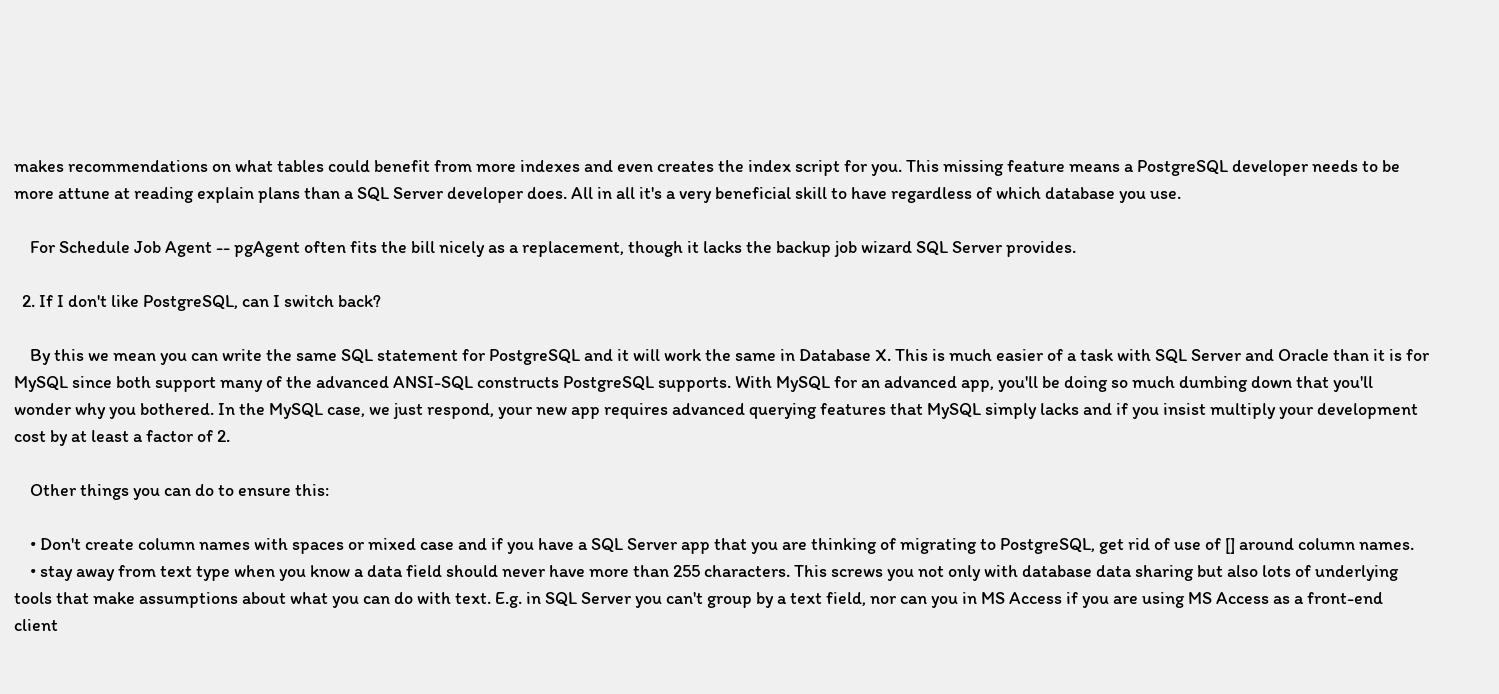makes recommendations on what tables could benefit from more indexes and even creates the index script for you. This missing feature means a PostgreSQL developer needs to be more attune at reading explain plans than a SQL Server developer does. All in all it's a very beneficial skill to have regardless of which database you use.

    For Schedule Job Agent -- pgAgent often fits the bill nicely as a replacement, though it lacks the backup job wizard SQL Server provides.

  2. If I don't like PostgreSQL, can I switch back?

    By this we mean you can write the same SQL statement for PostgreSQL and it will work the same in Database X. This is much easier of a task with SQL Server and Oracle than it is for MySQL since both support many of the advanced ANSI-SQL constructs PostgreSQL supports. With MySQL for an advanced app, you'll be doing so much dumbing down that you'll wonder why you bothered. In the MySQL case, we just respond, your new app requires advanced querying features that MySQL simply lacks and if you insist multiply your development cost by at least a factor of 2.

    Other things you can do to ensure this:

    • Don't create column names with spaces or mixed case and if you have a SQL Server app that you are thinking of migrating to PostgreSQL, get rid of use of [] around column names.
    • stay away from text type when you know a data field should never have more than 255 characters. This screws you not only with database data sharing but also lots of underlying tools that make assumptions about what you can do with text. E.g. in SQL Server you can't group by a text field, nor can you in MS Access if you are using MS Access as a front-end client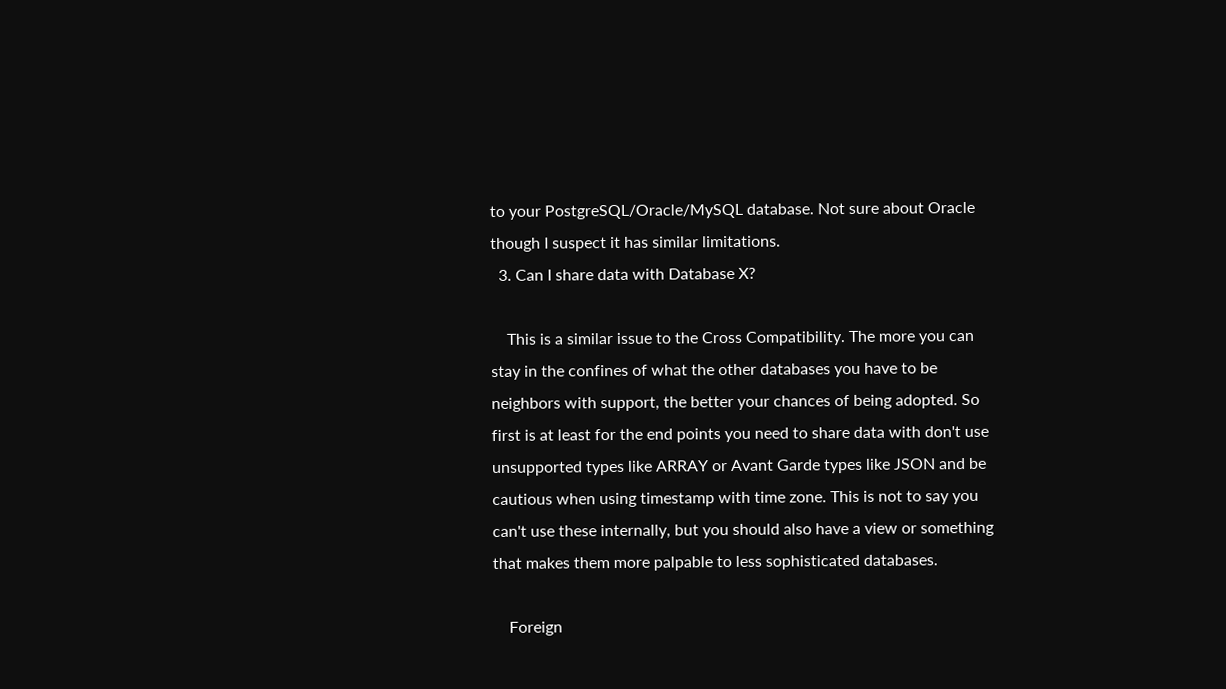to your PostgreSQL/Oracle/MySQL database. Not sure about Oracle though I suspect it has similar limitations.
  3. Can I share data with Database X?

    This is a similar issue to the Cross Compatibility. The more you can stay in the confines of what the other databases you have to be neighbors with support, the better your chances of being adopted. So first is at least for the end points you need to share data with don't use unsupported types like ARRAY or Avant Garde types like JSON and be cautious when using timestamp with time zone. This is not to say you can't use these internally, but you should also have a view or something that makes them more palpable to less sophisticated databases.

    Foreign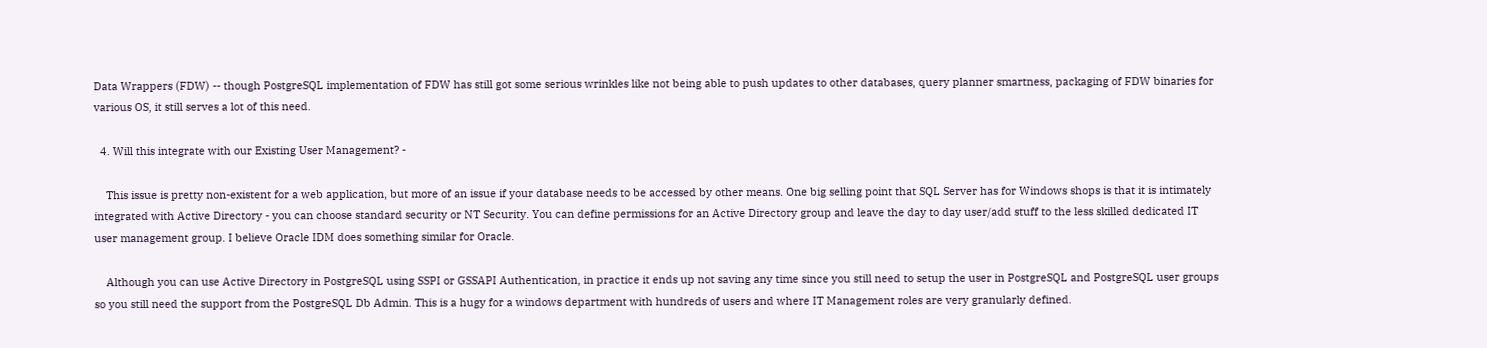Data Wrappers (FDW) -- though PostgreSQL implementation of FDW has still got some serious wrinkles like not being able to push updates to other databases, query planner smartness, packaging of FDW binaries for various OS, it still serves a lot of this need.

  4. Will this integrate with our Existing User Management? -

    This issue is pretty non-existent for a web application, but more of an issue if your database needs to be accessed by other means. One big selling point that SQL Server has for Windows shops is that it is intimately integrated with Active Directory - you can choose standard security or NT Security. You can define permissions for an Active Directory group and leave the day to day user/add stuff to the less skilled dedicated IT user management group. I believe Oracle IDM does something similar for Oracle.

    Although you can use Active Directory in PostgreSQL using SSPI or GSSAPI Authentication, in practice it ends up not saving any time since you still need to setup the user in PostgreSQL and PostgreSQL user groups so you still need the support from the PostgreSQL Db Admin. This is a hugy for a windows department with hundreds of users and where IT Management roles are very granularly defined.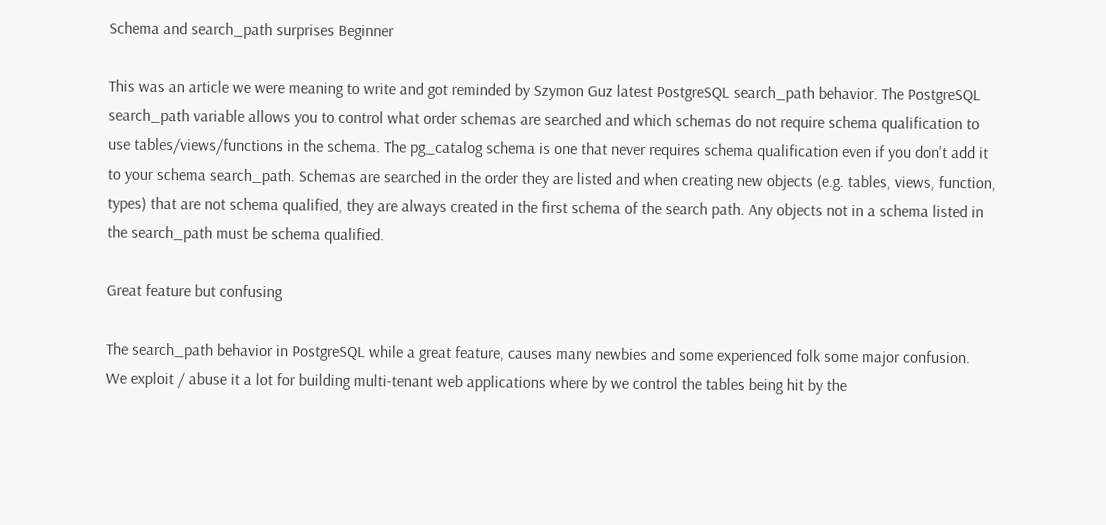Schema and search_path surprises Beginner

This was an article we were meaning to write and got reminded by Szymon Guz latest PostgreSQL search_path behavior. The PostgreSQL search_path variable allows you to control what order schemas are searched and which schemas do not require schema qualification to use tables/views/functions in the schema. The pg_catalog schema is one that never requires schema qualification even if you don't add it to your schema search_path. Schemas are searched in the order they are listed and when creating new objects (e.g. tables, views, function, types) that are not schema qualified, they are always created in the first schema of the search path. Any objects not in a schema listed in the search_path must be schema qualified.

Great feature but confusing

The search_path behavior in PostgreSQL while a great feature, causes many newbies and some experienced folk some major confusion. We exploit / abuse it a lot for building multi-tenant web applications where by we control the tables being hit by the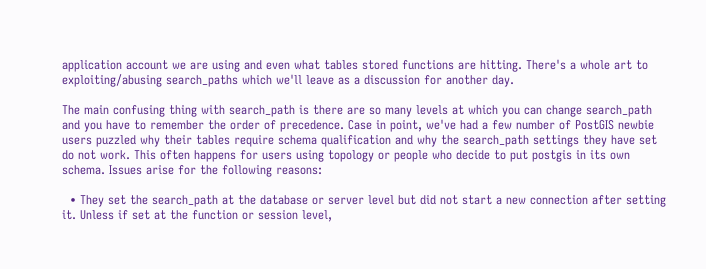application account we are using and even what tables stored functions are hitting. There's a whole art to exploiting/abusing search_paths which we'll leave as a discussion for another day.

The main confusing thing with search_path is there are so many levels at which you can change search_path and you have to remember the order of precedence. Case in point, we've had a few number of PostGIS newbie users puzzled why their tables require schema qualification and why the search_path settings they have set do not work. This often happens for users using topology or people who decide to put postgis in its own schema. Issues arise for the following reasons:

  • They set the search_path at the database or server level but did not start a new connection after setting it. Unless if set at the function or session level,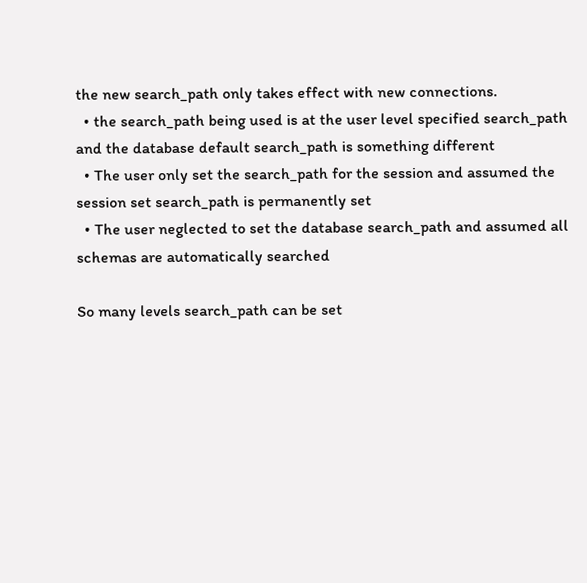the new search_path only takes effect with new connections.
  • the search_path being used is at the user level specified search_path and the database default search_path is something different
  • The user only set the search_path for the session and assumed the session set search_path is permanently set
  • The user neglected to set the database search_path and assumed all schemas are automatically searched

So many levels search_path can be set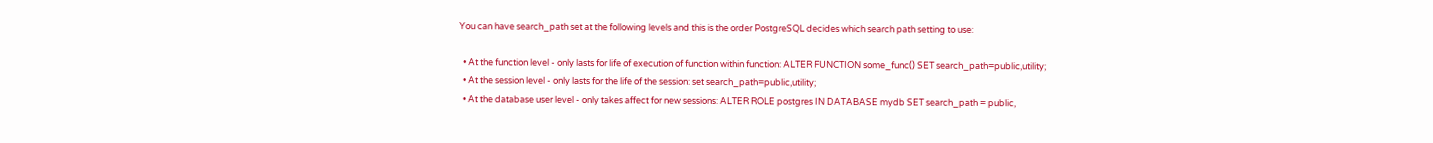You can have search_path set at the following levels and this is the order PostgreSQL decides which search path setting to use:

  • At the function level - only lasts for life of execution of function within function: ALTER FUNCTION some_func() SET search_path=public,utility;
  • At the session level - only lasts for the life of the session: set search_path=public,utility;
  • At the database user level - only takes affect for new sessions: ALTER ROLE postgres IN DATABASE mydb SET search_path = public,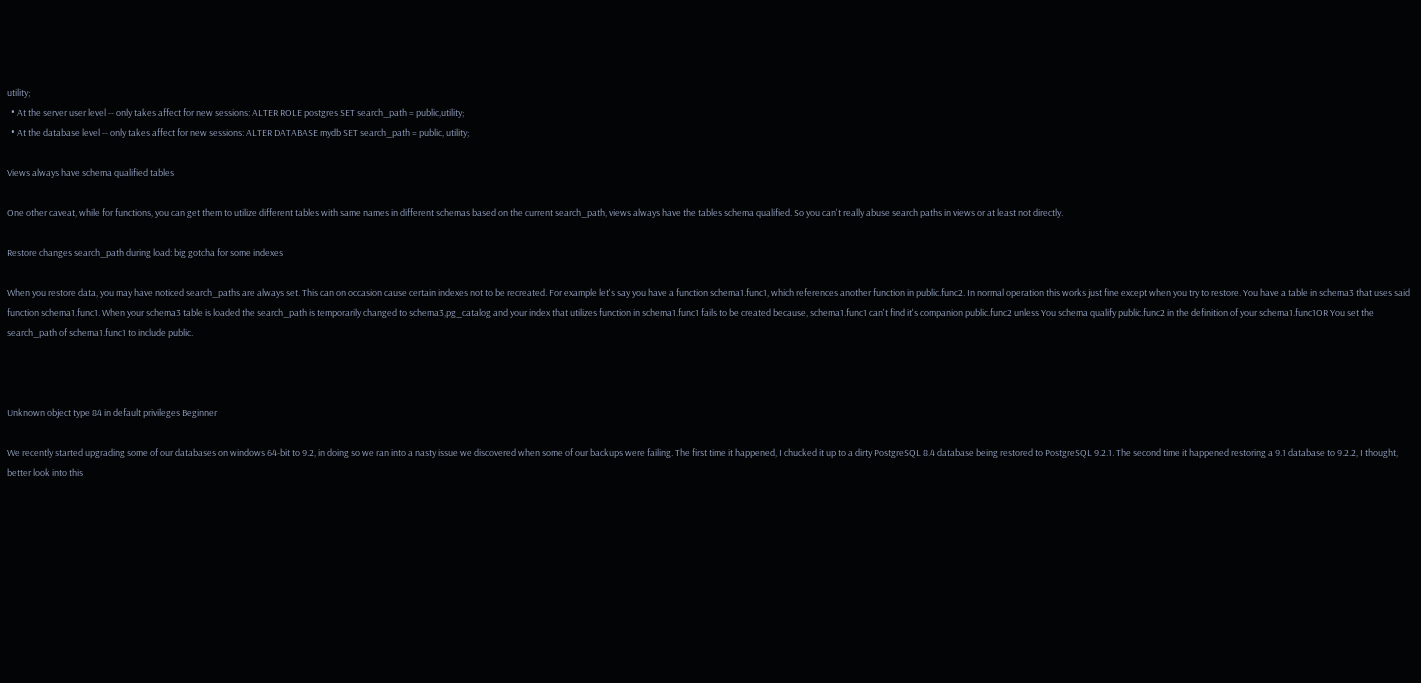utility;
  • At the server user level -- only takes affect for new sessions: ALTER ROLE postgres SET search_path = public,utility;
  • At the database level -- only takes affect for new sessions: ALTER DATABASE mydb SET search_path = public, utility;

Views always have schema qualified tables

One other caveat, while for functions, you can get them to utilize different tables with same names in different schemas based on the current search_path, views always have the tables schema qualified. So you can't really abuse search paths in views or at least not directly.

Restore changes search_path during load: big gotcha for some indexes

When you restore data, you may have noticed search_paths are always set. This can on occasion cause certain indexes not to be recreated. For example let's say you have a function schema1.func1, which references another function in public.func2. In normal operation this works just fine except when you try to restore. You have a table in schema3 that uses said function schema1.func1. When your schema3 table is loaded the search_path is temporarily changed to schema3,pg_catalog and your index that utilizes function in schema1.func1 fails to be created because, schema1.func1 can't find it's companion public.func2 unless You schema qualify public.func2 in the definition of your schema1.func1OR You set the search_path of schema1.func1 to include public.



Unknown object type 84 in default privileges Beginner

We recently started upgrading some of our databases on windows 64-bit to 9.2, in doing so we ran into a nasty issue we discovered when some of our backups were failing. The first time it happened, I chucked it up to a dirty PostgreSQL 8.4 database being restored to PostgreSQL 9.2.1. The second time it happened restoring a 9.1 database to 9.2.2, I thought, better look into this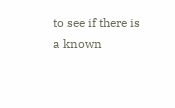to see if there is a known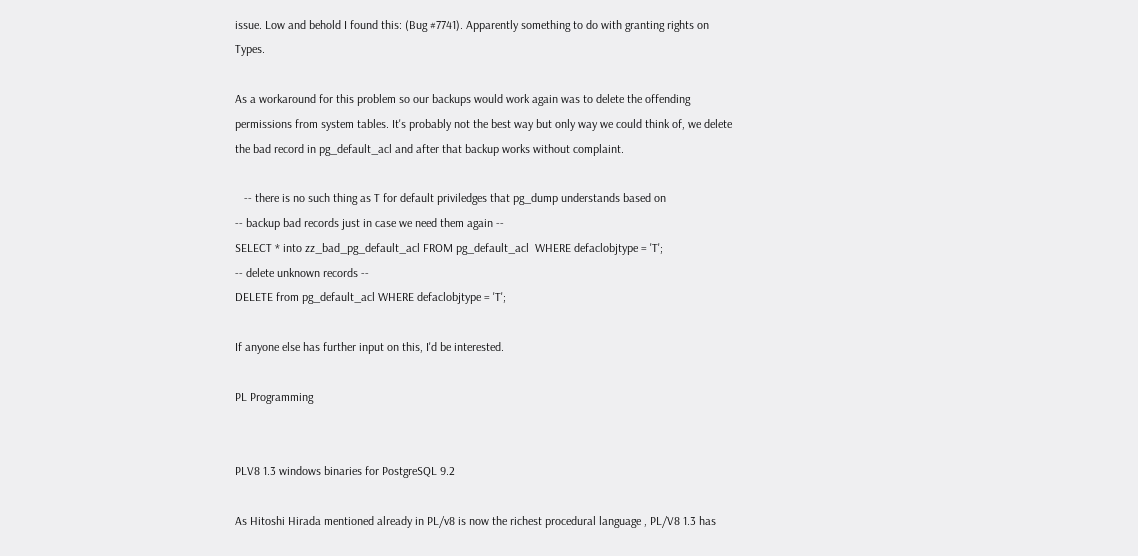issue. Low and behold I found this: (Bug #7741). Apparently something to do with granting rights on Types.

As a workaround for this problem so our backups would work again was to delete the offending permissions from system tables. It's probably not the best way but only way we could think of, we delete the bad record in pg_default_acl and after that backup works without complaint.

   -- there is no such thing as T for default priviledges that pg_dump understands based on
-- backup bad records just in case we need them again --
SELECT * into zz_bad_pg_default_acl FROM pg_default_acl  WHERE defaclobjtype = 'T';
-- delete unknown records --
DELETE from pg_default_acl WHERE defaclobjtype = 'T';

If anyone else has further input on this, I'd be interested.

PL Programming


PLV8 1.3 windows binaries for PostgreSQL 9.2

As Hitoshi Hirada mentioned already in PL/v8 is now the richest procedural language , PL/V8 1.3 has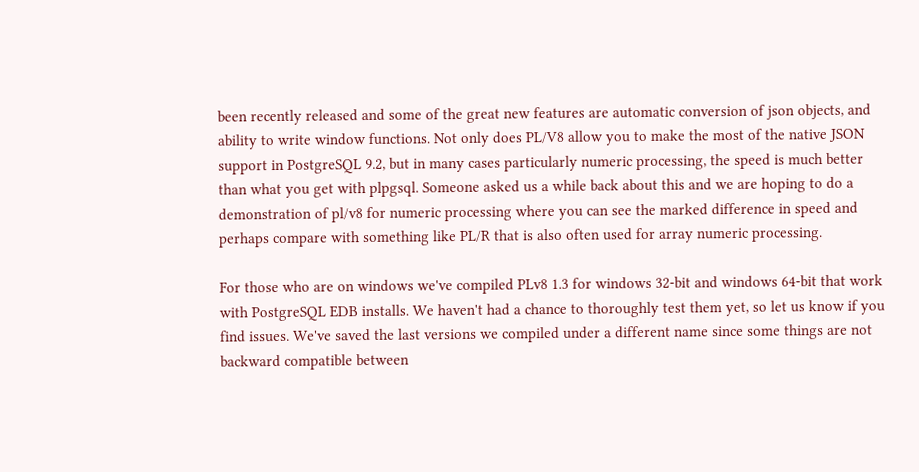been recently released and some of the great new features are automatic conversion of json objects, and ability to write window functions. Not only does PL/V8 allow you to make the most of the native JSON support in PostgreSQL 9.2, but in many cases particularly numeric processing, the speed is much better than what you get with plpgsql. Someone asked us a while back about this and we are hoping to do a demonstration of pl/v8 for numeric processing where you can see the marked difference in speed and perhaps compare with something like PL/R that is also often used for array numeric processing.

For those who are on windows we've compiled PLv8 1.3 for windows 32-bit and windows 64-bit that work with PostgreSQL EDB installs. We haven't had a chance to thoroughly test them yet, so let us know if you find issues. We've saved the last versions we compiled under a different name since some things are not backward compatible between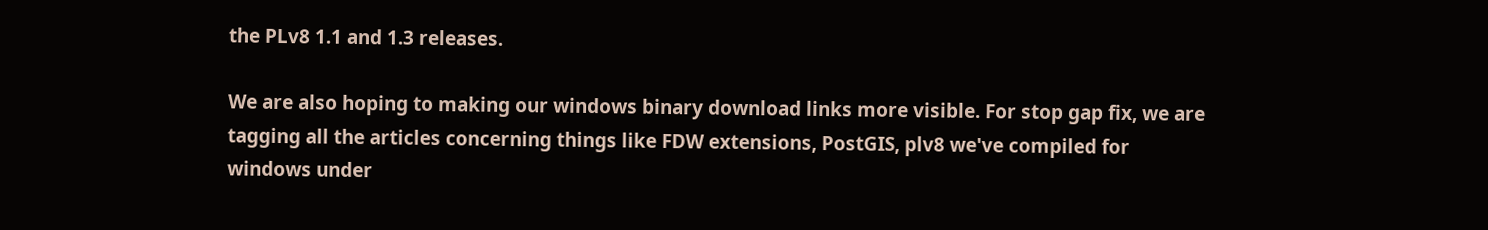the PLv8 1.1 and 1.3 releases.

We are also hoping to making our windows binary download links more visible. For stop gap fix, we are tagging all the articles concerning things like FDW extensions, PostGIS, plv8 we've compiled for windows under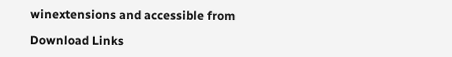winextensions and accessible from

Download Links